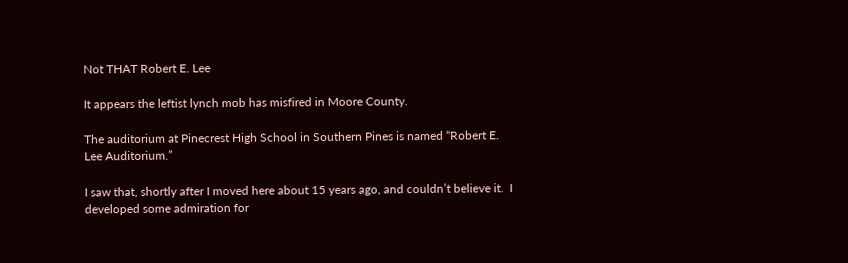Not THAT Robert E. Lee

It appears the leftist lynch mob has misfired in Moore County.

The auditorium at Pinecrest High School in Southern Pines is named “Robert E. Lee Auditorium.”

I saw that, shortly after I moved here about 15 years ago, and couldn’t believe it.  I developed some admiration for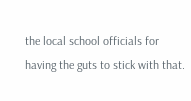the local school officials for having the guts to stick with that.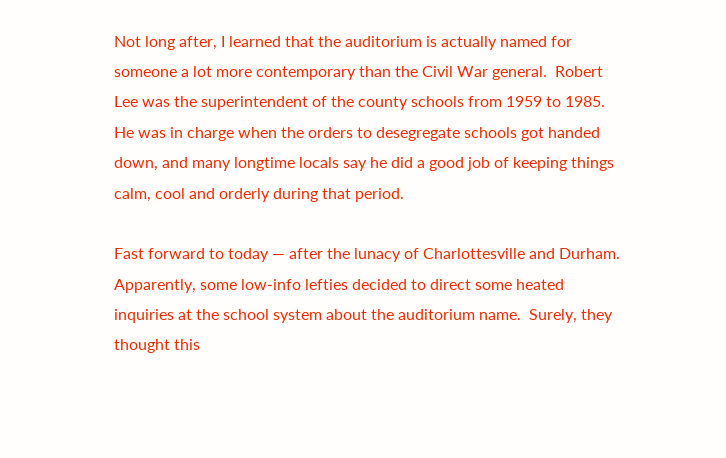Not long after, I learned that the auditorium is actually named for someone a lot more contemporary than the Civil War general.  Robert Lee was the superintendent of the county schools from 1959 to 1985.  He was in charge when the orders to desegregate schools got handed down, and many longtime locals say he did a good job of keeping things calm, cool and orderly during that period.

Fast forward to today — after the lunacy of Charlottesville and Durham.  Apparently, some low-info lefties decided to direct some heated inquiries at the school system about the auditorium name.  Surely, they thought this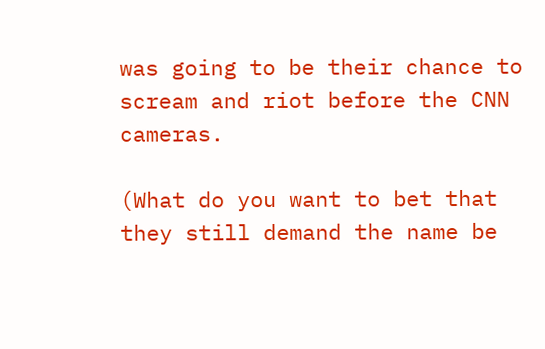was going to be their chance to scream and riot before the CNN cameras.

(What do you want to bet that they still demand the name be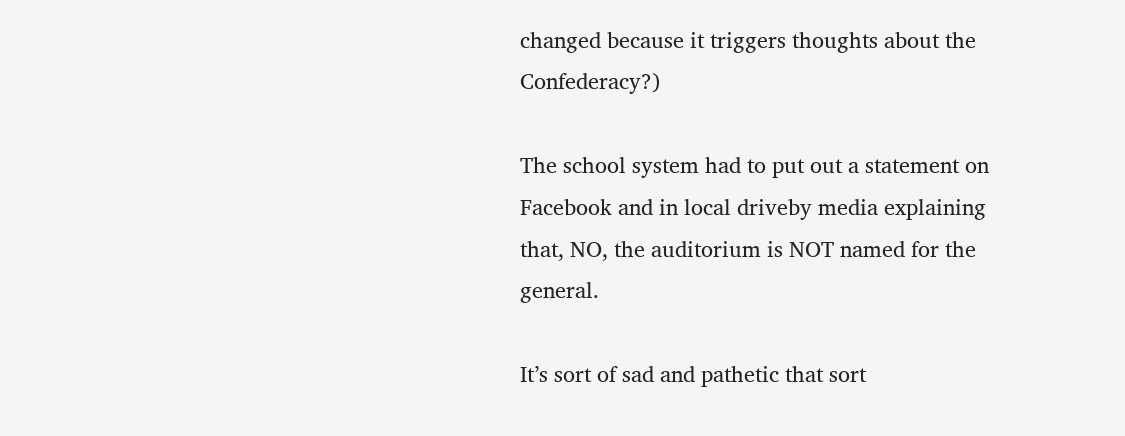changed because it triggers thoughts about the Confederacy?)

The school system had to put out a statement on Facebook and in local driveby media explaining that, NO, the auditorium is NOT named for the general.

It’s sort of sad and pathetic that sort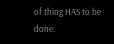of thing HAS to be done.